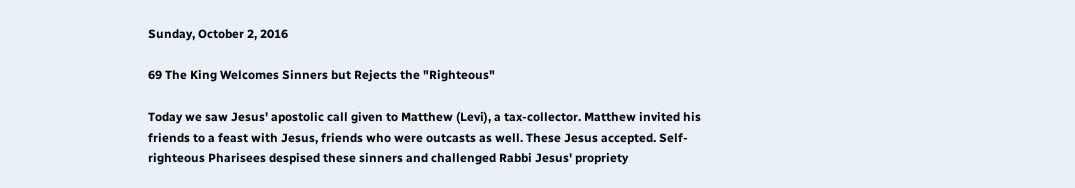Sunday, October 2, 2016

69 The King Welcomes Sinners but Rejects the "Righteous"

Today we saw Jesus' apostolic call given to Matthew (Levi), a tax-collector. Matthew invited his friends to a feast with Jesus, friends who were outcasts as well. These Jesus accepted. Self-righteous Pharisees despised these sinners and challenged Rabbi Jesus' propriety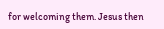for welcoming them. Jesus then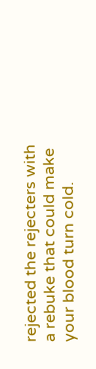rejected the rejecters with a rebuke that could make your blood turn cold.